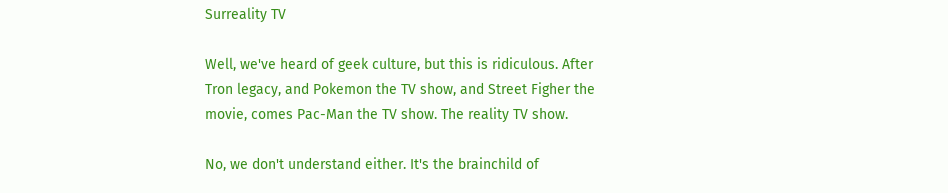Surreality TV

Well, we've heard of geek culture, but this is ridiculous. After Tron legacy, and Pokemon the TV show, and Street Figher the movie, comes Pac-Man the TV show. The reality TV show.

No, we don't understand either. It's the brainchild of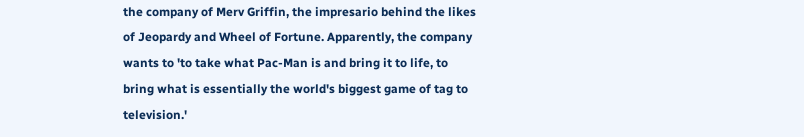the company of Merv Griffin, the impresario behind the likes of Jeopardy and Wheel of Fortune. Apparently, the company wants to 'to take what Pac-Man is and bring it to life, to bring what is essentially the world's biggest game of tag to television.'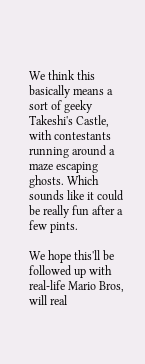We think this basically means a sort of geeky Takeshi's Castle, with contestants running around a maze escaping ghosts. Which sounds like it could be really fun after a few pints.

We hope this'll be followed up with real-life Mario Bros, will real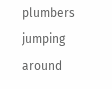plumbers jumping around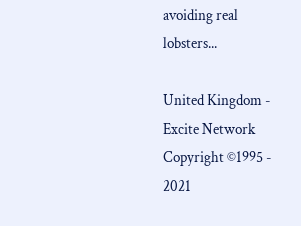avoiding real lobsters...

United Kingdom - Excite Network Copyright ©1995 - 2021